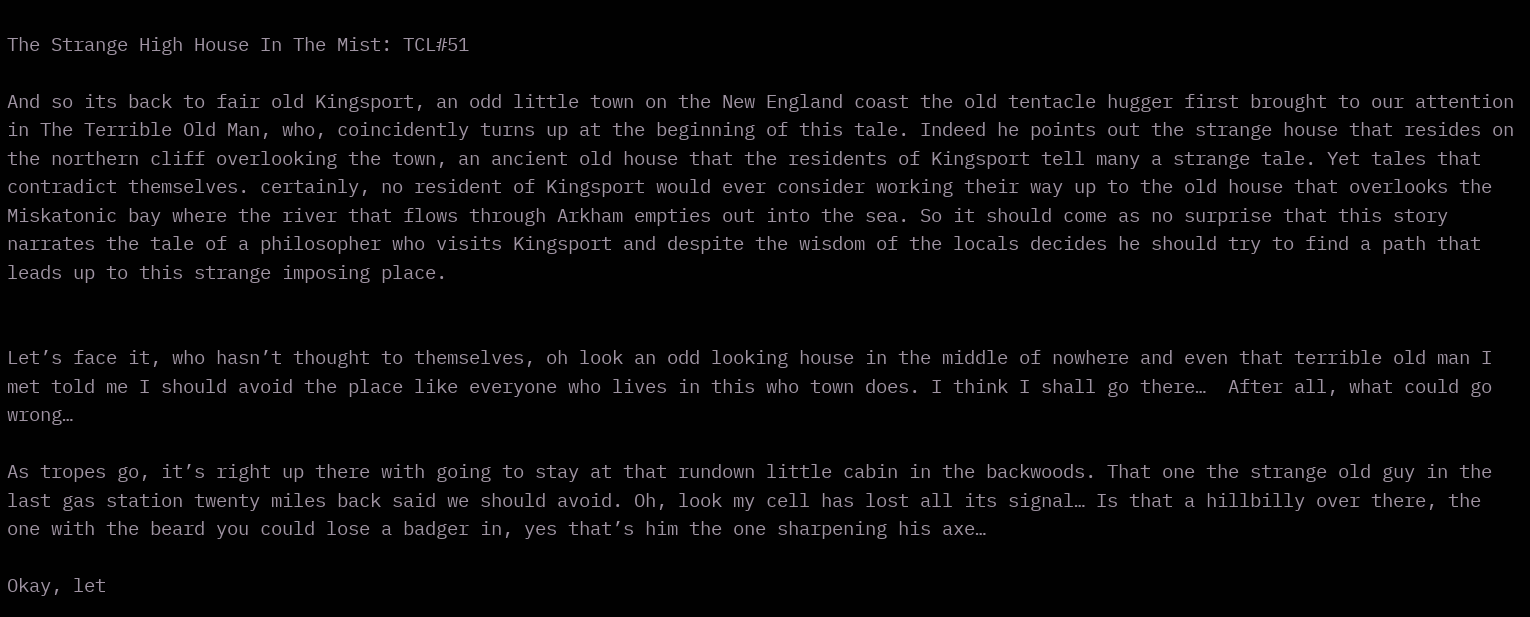The Strange High House In The Mist: TCL#51

And so its back to fair old Kingsport, an odd little town on the New England coast the old tentacle hugger first brought to our attention in The Terrible Old Man, who, coincidently turns up at the beginning of this tale. Indeed he points out the strange house that resides on the northern cliff overlooking the town, an ancient old house that the residents of Kingsport tell many a strange tale. Yet tales that contradict themselves. certainly, no resident of Kingsport would ever consider working their way up to the old house that overlooks the Miskatonic bay where the river that flows through Arkham empties out into the sea. So it should come as no surprise that this story narrates the tale of a philosopher who visits Kingsport and despite the wisdom of the locals decides he should try to find a path that leads up to this strange imposing place.


Let’s face it, who hasn’t thought to themselves, oh look an odd looking house in the middle of nowhere and even that terrible old man I met told me I should avoid the place like everyone who lives in this who town does. I think I shall go there…  After all, what could go wrong…

As tropes go, it’s right up there with going to stay at that rundown little cabin in the backwoods. That one the strange old guy in the last gas station twenty miles back said we should avoid. Oh, look my cell has lost all its signal… Is that a hillbilly over there, the one with the beard you could lose a badger in, yes that’s him the one sharpening his axe…

Okay, let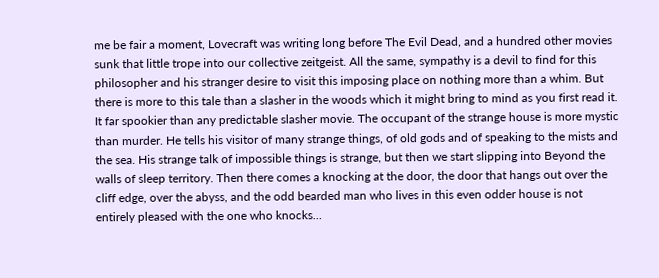me be fair a moment, Lovecraft was writing long before The Evil Dead, and a hundred other movies sunk that little trope into our collective zeitgeist. All the same, sympathy is a devil to find for this philosopher and his stranger desire to visit this imposing place on nothing more than a whim. But there is more to this tale than a slasher in the woods which it might bring to mind as you first read it. It far spookier than any predictable slasher movie. The occupant of the strange house is more mystic than murder. He tells his visitor of many strange things, of old gods and of speaking to the mists and the sea. His strange talk of impossible things is strange, but then we start slipping into Beyond the walls of sleep territory. Then there comes a knocking at the door, the door that hangs out over the cliff edge, over the abyss, and the odd bearded man who lives in this even odder house is not entirely pleased with the one who knocks…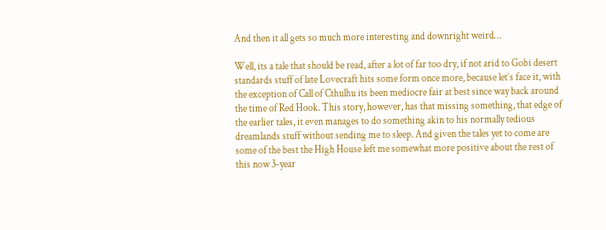And then it all gets so much more interesting and downright weird…

Well, its a tale that should be read, after a lot of far too dry, if not arid to Gobi desert standards stuff of late Lovecraft hits some form once more, because let’s face it, with the exception of Call of Cthulhu its been mediocre fair at best since way back around the time of Red Hook. This story, however, has that missing something, that edge of the earlier tales, it even manages to do something akin to his normally tedious dreamlands stuff without sending me to sleep. And given the tales yet to come are some of the best the High House left me somewhat more positive about the rest of this now 3-year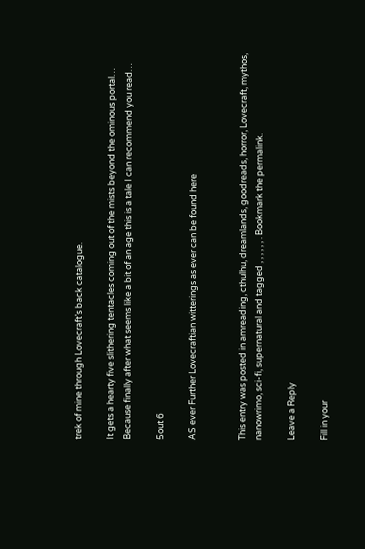trek of mine through Lovecraft’s back catalogue.

It gets a hearty five slithering tentacles coming out of the mists beyond the ominous portal…  Because finally after what seems like a bit of an age this is a tale I can recommend you read…

5out 6

AS ever Further Lovecraftian witterings as ever can be found here


This entry was posted in amreading, cthulhu, dreamlands, goodreads, horror, Lovecraft, mythos, nanowrimo, sci-fi, supernatural and tagged , , , , , , . Bookmark the permalink.

Leave a Reply

Fill in your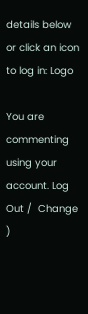details below or click an icon to log in: Logo

You are commenting using your account. Log Out /  Change )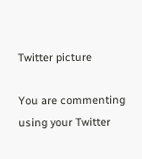Twitter picture

You are commenting using your Twitter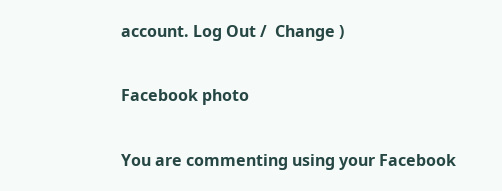account. Log Out /  Change )

Facebook photo

You are commenting using your Facebook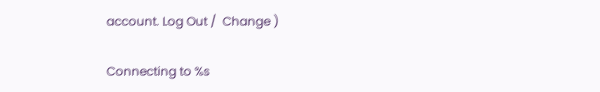account. Log Out /  Change )

Connecting to %s